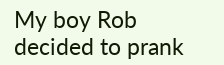My boy Rob decided to prank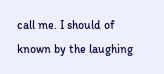call me. I should of known by the laughing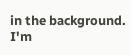in the background. I'm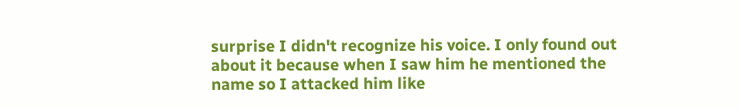surprise I didn't recognize his voice. I only found out about it because when I saw him he mentioned the name so I attacked him like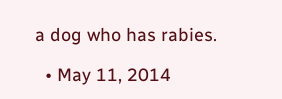a dog who has rabies.

  • May 11, 2014